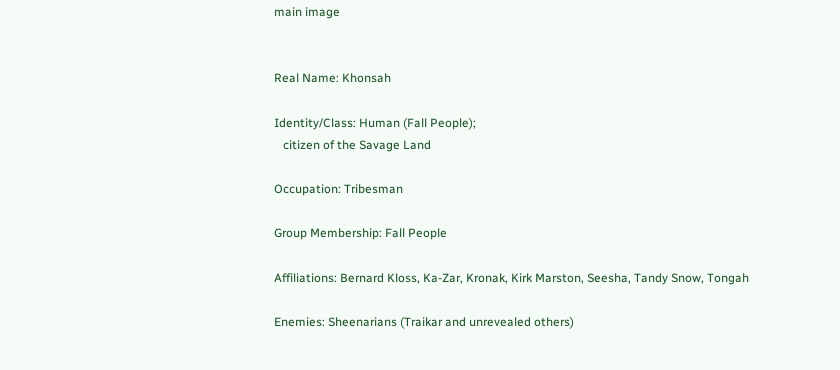main image


Real Name: Khonsah

Identity/Class: Human (Fall People);
   citizen of the Savage Land

Occupation: Tribesman

Group Membership: Fall People

Affiliations: Bernard Kloss, Ka-Zar, Kronak, Kirk Marston, Seesha, Tandy Snow, Tongah

Enemies: Sheenarians (Traikar and unrevealed others)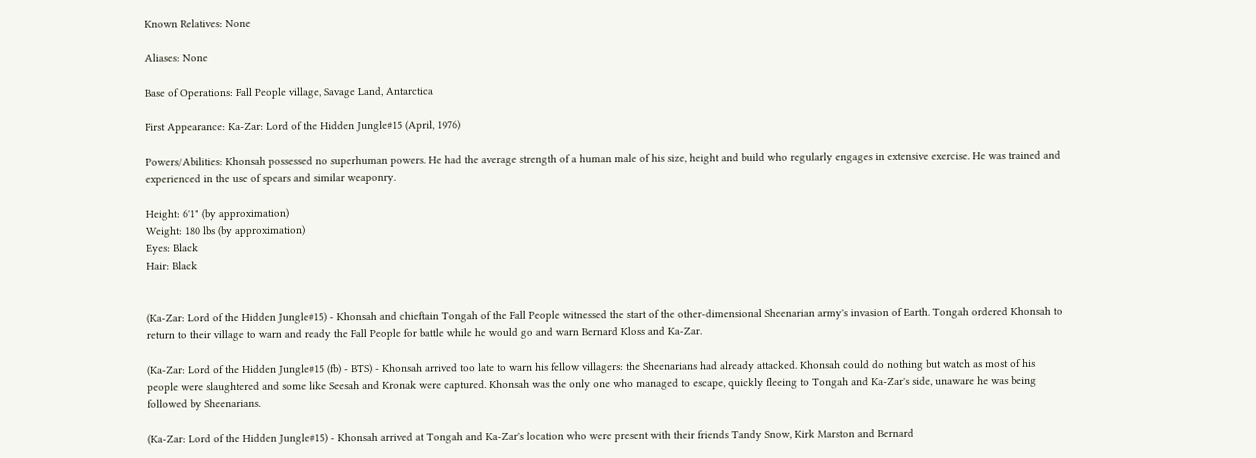Known Relatives: None

Aliases: None

Base of Operations: Fall People village, Savage Land, Antarctica

First Appearance: Ka-Zar: Lord of the Hidden Jungle#15 (April, 1976)

Powers/Abilities: Khonsah possessed no superhuman powers. He had the average strength of a human male of his size, height and build who regularly engages in extensive exercise. He was trained and experienced in the use of spears and similar weaponry.

Height: 6'1" (by approximation)
Weight: 180 lbs (by approximation)
Eyes: Black
Hair: Black


(Ka-Zar: Lord of the Hidden Jungle#15) - Khonsah and chieftain Tongah of the Fall People witnessed the start of the other-dimensional Sheenarian army's invasion of Earth. Tongah ordered Khonsah to return to their village to warn and ready the Fall People for battle while he would go and warn Bernard Kloss and Ka-Zar.

(Ka-Zar: Lord of the Hidden Jungle#15 (fb) - BTS) - Khonsah arrived too late to warn his fellow villagers: the Sheenarians had already attacked. Khonsah could do nothing but watch as most of his people were slaughtered and some like Seesah and Kronak were captured. Khonsah was the only one who managed to escape, quickly fleeing to Tongah and Ka-Zar's side, unaware he was being followed by Sheenarians.

(Ka-Zar: Lord of the Hidden Jungle#15) - Khonsah arrived at Tongah and Ka-Zar's location who were present with their friends Tandy Snow, Kirk Marston and Bernard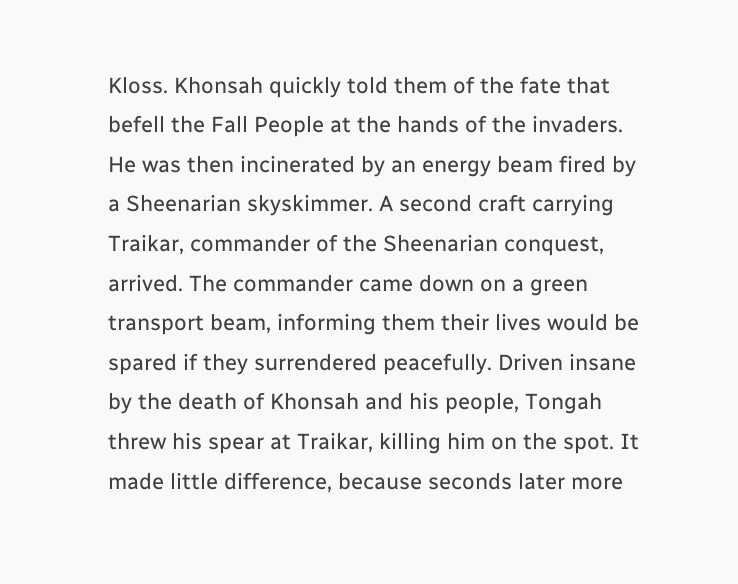Kloss. Khonsah quickly told them of the fate that befell the Fall People at the hands of the invaders. He was then incinerated by an energy beam fired by a Sheenarian skyskimmer. A second craft carrying Traikar, commander of the Sheenarian conquest, arrived. The commander came down on a green transport beam, informing them their lives would be spared if they surrendered peacefully. Driven insane by the death of Khonsah and his people, Tongah threw his spear at Traikar, killing him on the spot. It made little difference, because seconds later more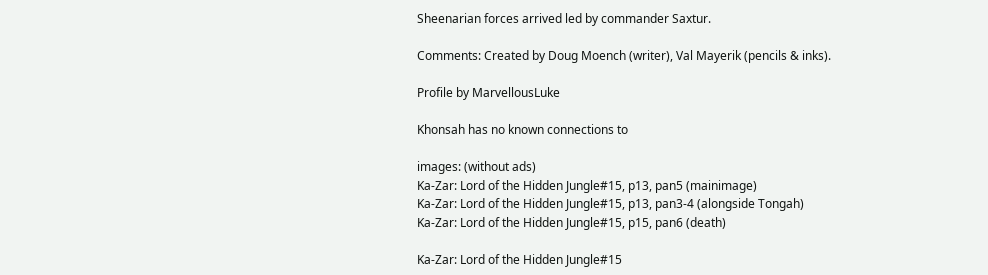Sheenarian forces arrived led by commander Saxtur.

Comments: Created by Doug Moench (writer), Val Mayerik (pencils & inks).

Profile by MarvellousLuke

Khonsah has no known connections to

images: (without ads)
Ka-Zar: Lord of the Hidden Jungle#15, p13, pan5 (mainimage)
Ka-Zar: Lord of the Hidden Jungle#15, p13, pan3-4 (alongside Tongah)
Ka-Zar: Lord of the Hidden Jungle#15, p15, pan6 (death)

Ka-Zar: Lord of the Hidden Jungle#15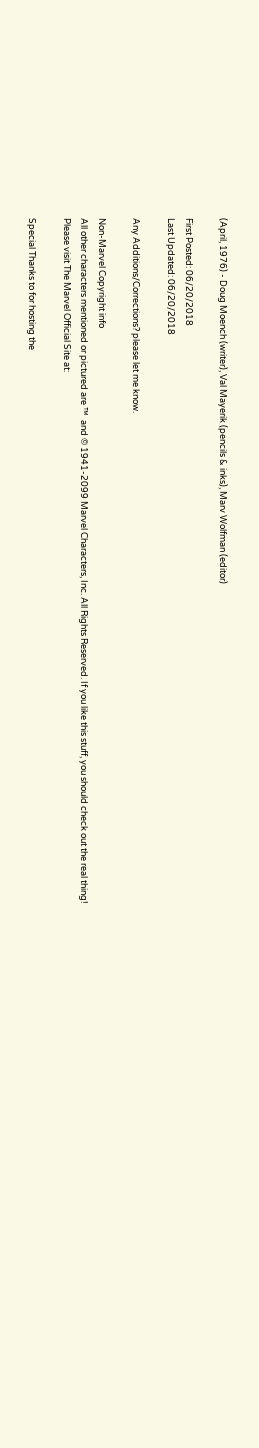(April, 1976) - Doug Moench (writer), Val Mayerik (pencils & inks), Marv Wolfman (editor)

First Posted: 06/20/2018
Last Updated: 06/20/2018

Any Additions/Corrections? please let me know.

Non-Marvel Copyright info
All other characters mentioned or pictured are ™  and © 1941-2099 Marvel Characters, Inc. All Rights Reserved. If you like this stuff, you should check out the real thing!
Please visit The Marvel Official Site at:

Special Thanks to for hosting the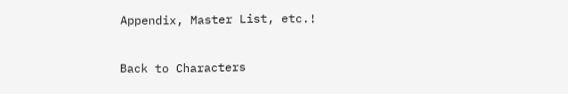Appendix, Master List, etc.!

Back to Characters